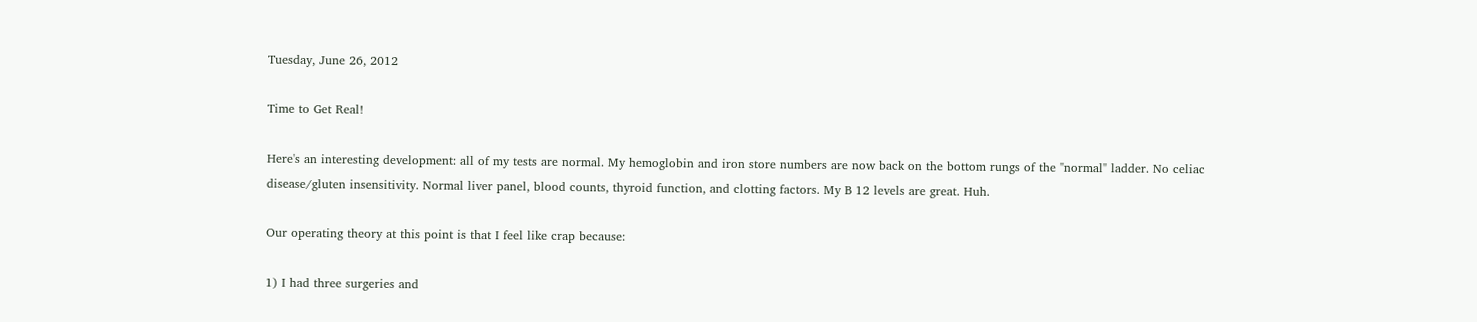Tuesday, June 26, 2012

Time to Get Real!

Here's an interesting development: all of my tests are normal. My hemoglobin and iron store numbers are now back on the bottom rungs of the "normal" ladder. No celiac disease/gluten insensitivity. Normal liver panel, blood counts, thyroid function, and clotting factors. My B 12 levels are great. Huh.

Our operating theory at this point is that I feel like crap because:

1) I had three surgeries and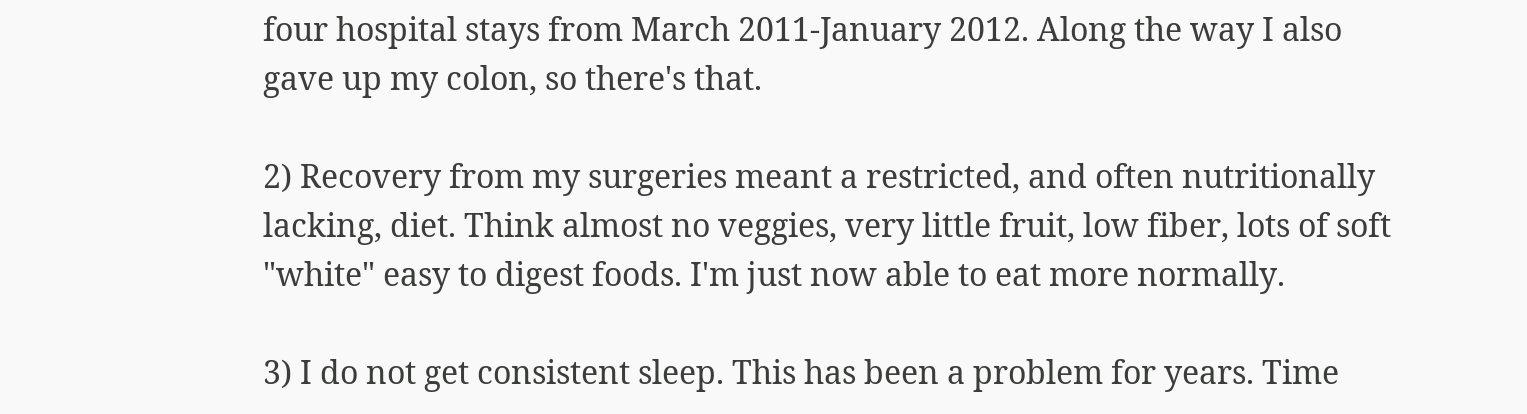four hospital stays from March 2011-January 2012. Along the way I also gave up my colon, so there's that.

2) Recovery from my surgeries meant a restricted, and often nutritionally lacking, diet. Think almost no veggies, very little fruit, low fiber, lots of soft "white" easy to digest foods. I'm just now able to eat more normally.

3) I do not get consistent sleep. This has been a problem for years. Time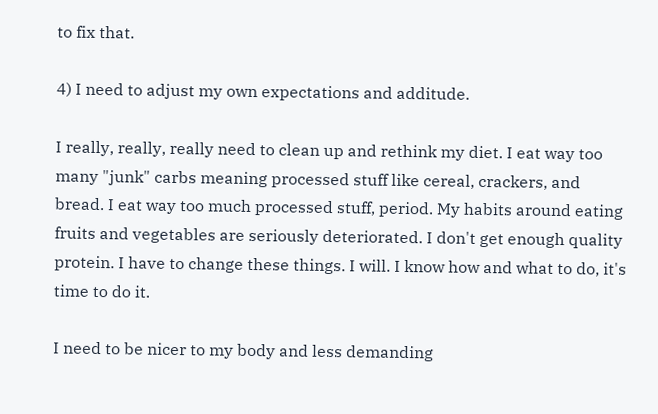to fix that.

4) I need to adjust my own expectations and additude.

I really, really, really need to clean up and rethink my diet. I eat way too many "junk" carbs meaning processed stuff like cereal, crackers, and bread. I eat way too much processed stuff, period. My habits around eating fruits and vegetables are seriously deteriorated. I don't get enough quality protein. I have to change these things. I will. I know how and what to do, it's time to do it.

I need to be nicer to my body and less demanding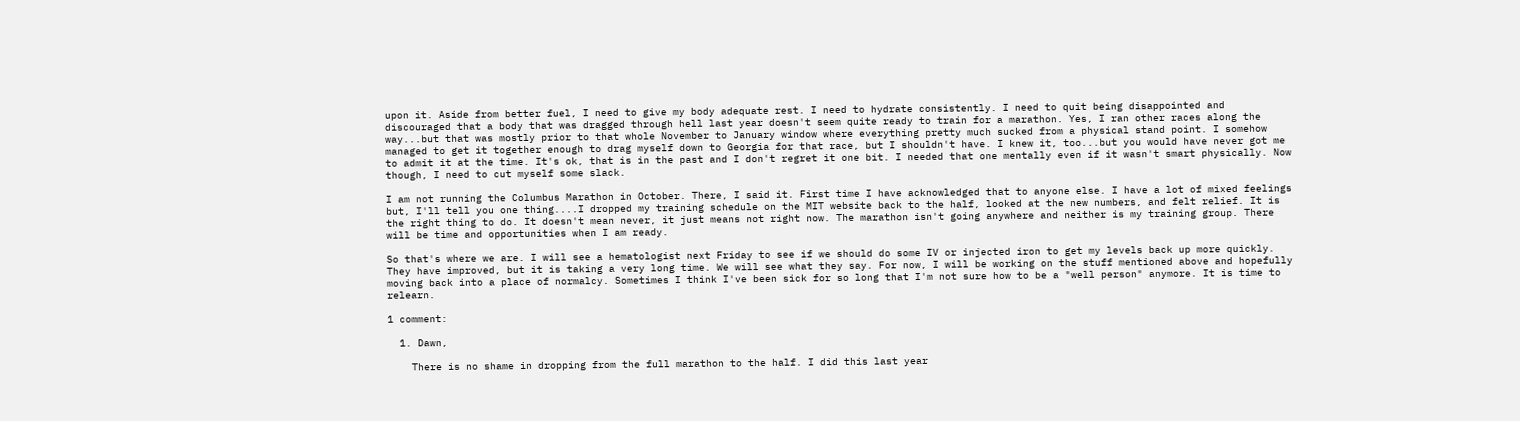upon it. Aside from better fuel, I need to give my body adequate rest. I need to hydrate consistently. I need to quit being disappointed and discouraged that a body that was dragged through hell last year doesn't seem quite ready to train for a marathon. Yes, I ran other races along the way...but that was mostly prior to that whole November to January window where everything pretty much sucked from a physical stand point. I somehow managed to get it together enough to drag myself down to Georgia for that race, but I shouldn't have. I knew it, too...but you would have never got me to admit it at the time. It's ok, that is in the past and I don't regret it one bit. I needed that one mentally even if it wasn't smart physically. Now though, I need to cut myself some slack.

I am not running the Columbus Marathon in October. There, I said it. First time I have acknowledged that to anyone else. I have a lot of mixed feelings but, I'll tell you one thing....I dropped my training schedule on the MIT website back to the half, looked at the new numbers, and felt relief. It is the right thing to do. It doesn't mean never, it just means not right now. The marathon isn't going anywhere and neither is my training group. There will be time and opportunities when I am ready.

So that's where we are. I will see a hematologist next Friday to see if we should do some IV or injected iron to get my levels back up more quickly. They have improved, but it is taking a very long time. We will see what they say. For now, I will be working on the stuff mentioned above and hopefully moving back into a place of normalcy. Sometimes I think I've been sick for so long that I'm not sure how to be a "well person" anymore. It is time to relearn.

1 comment:

  1. Dawn,

    There is no shame in dropping from the full marathon to the half. I did this last year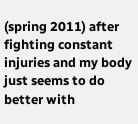(spring 2011) after fighting constant injuries and my body just seems to do better with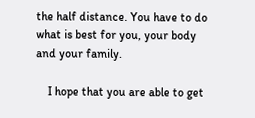the half distance. You have to do what is best for you, your body and your family.

    I hope that you are able to get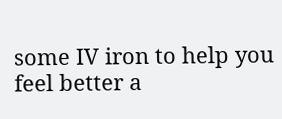some IV iron to help you feel better a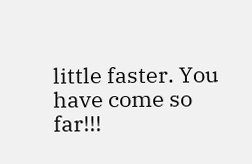little faster. You have come so far!!!